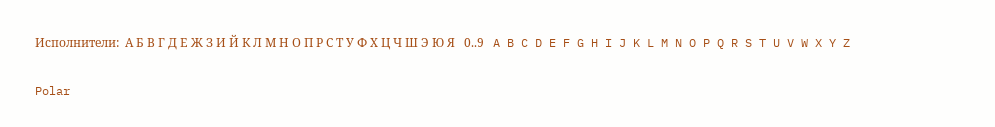Исполнители:  А Б В Г Д Е Ж З И Й К Л М Н О П Р С Т У Ф Х Ц Ч Ш Э Ю Я   0..9   A B C D E F G H I J K L M N O P Q R S T U V W X Y Z

Polar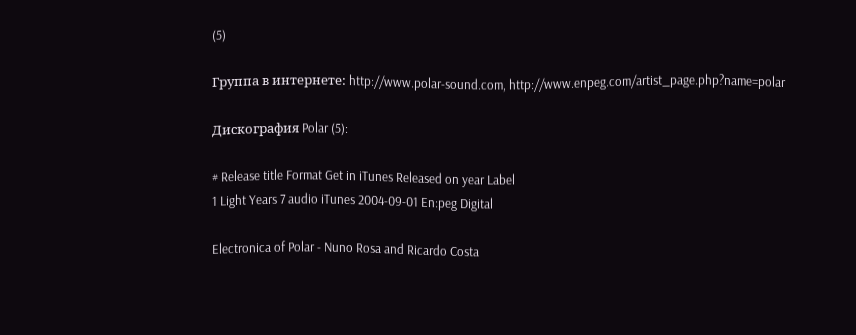(5)

Группа в интернете: http://www.polar-sound.com, http://www.enpeg.com/artist_page.php?name=polar

Дискография Polar (5):

# Release title Format Get in iTunes Released on year Label
1 Light Years 7 audio iTunes 2004-09-01 En:peg Digital

Electronica of Polar - Nuno Rosa and Ricardo Costa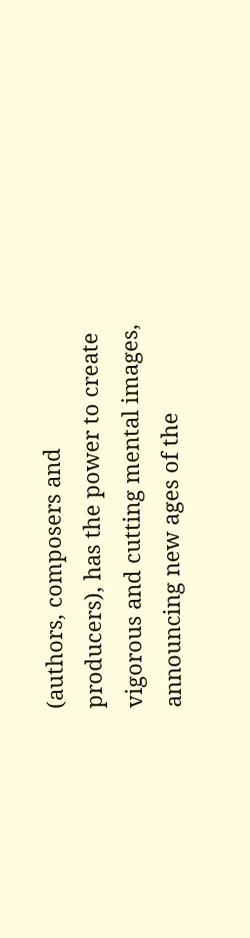(authors, composers and producers), has the power to create vigorous and cutting mental images, announcing new ages of the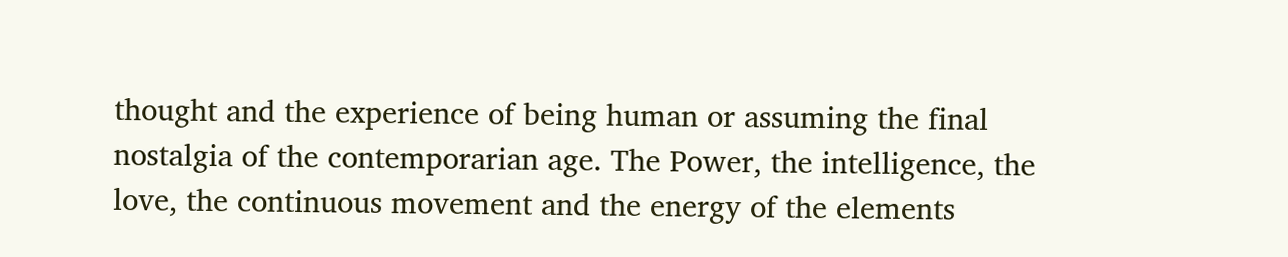thought and the experience of being human or assuming the final nostalgia of the contemporarian age. The Power, the intelligence, the love, the continuous movement and the energy of the elements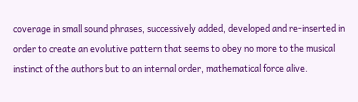coverage in small sound phrases, successively added, developed and re-inserted in order to create an evolutive pattern that seems to obey no more to the musical instinct of the authors but to an internal order, mathematical force alive.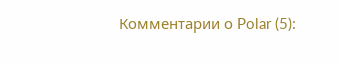Комментарии о Polar (5):